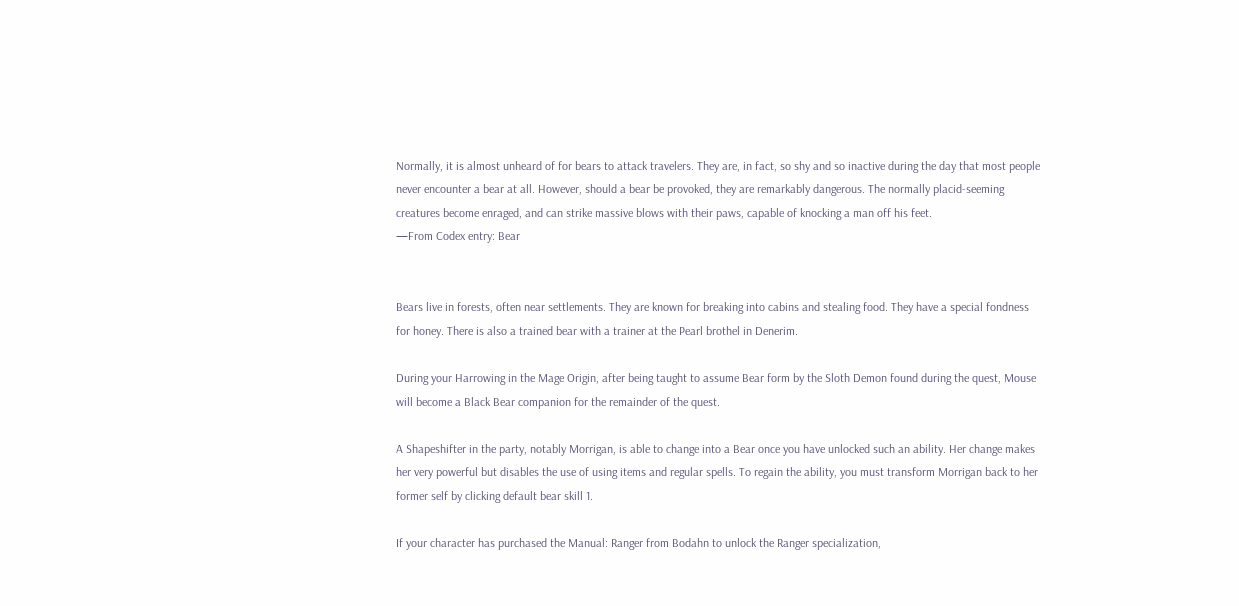Normally, it is almost unheard of for bears to attack travelers. They are, in fact, so shy and so inactive during the day that most people never encounter a bear at all. However, should a bear be provoked, they are remarkably dangerous. The normally placid-seeming creatures become enraged, and can strike massive blows with their paws, capable of knocking a man off his feet.
—From Codex entry: Bear


Bears live in forests, often near settlements. They are known for breaking into cabins and stealing food. They have a special fondness for honey. There is also a trained bear with a trainer at the Pearl brothel in Denerim.

During your Harrowing in the Mage Origin, after being taught to assume Bear form by the Sloth Demon found during the quest, Mouse will become a Black Bear companion for the remainder of the quest.

A Shapeshifter in the party, notably Morrigan, is able to change into a Bear once you have unlocked such an ability. Her change makes her very powerful but disables the use of using items and regular spells. To regain the ability, you must transform Morrigan back to her former self by clicking default bear skill 1.

If your character has purchased the Manual: Ranger from Bodahn to unlock the Ranger specialization,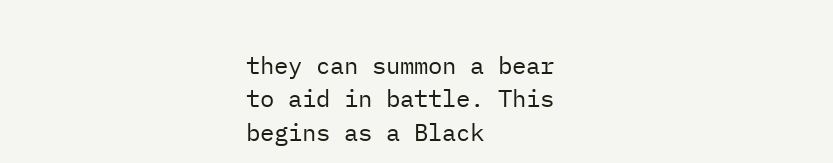they can summon a bear to aid in battle. This begins as a Black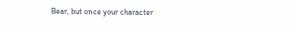Bear, but once your character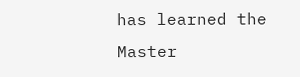has learned the Master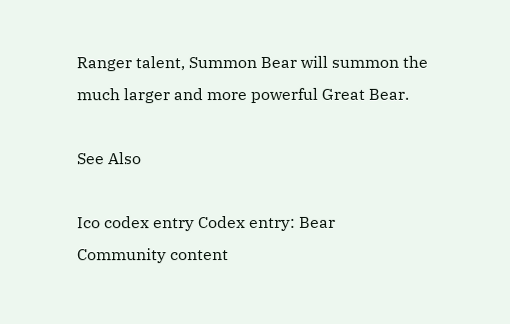Ranger talent, Summon Bear will summon the much larger and more powerful Great Bear.

See Also

Ico codex entry Codex entry: Bear
Community content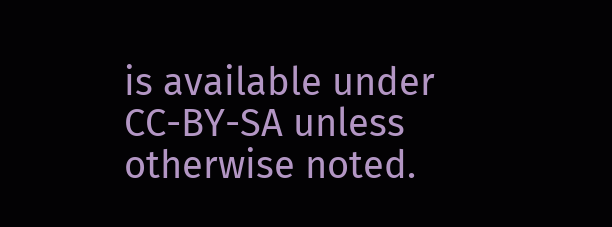is available under CC-BY-SA unless otherwise noted.